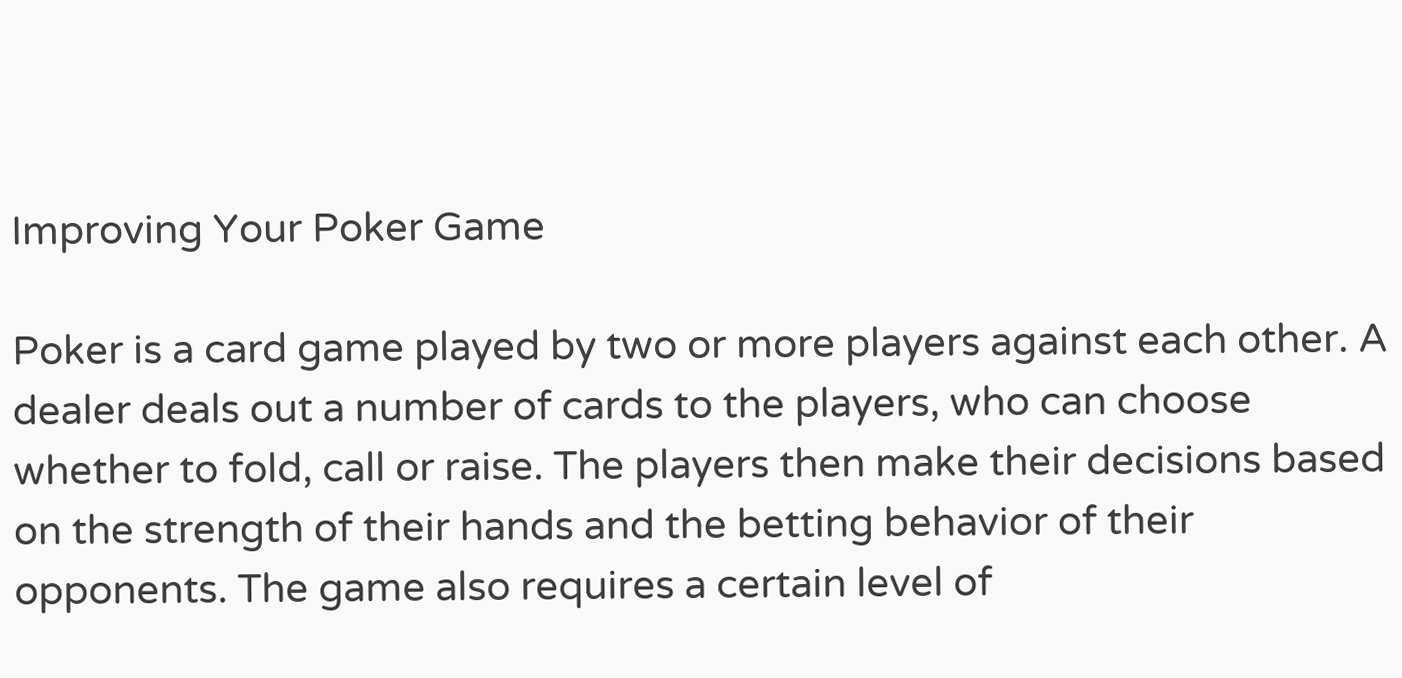Improving Your Poker Game

Poker is a card game played by two or more players against each other. A dealer deals out a number of cards to the players, who can choose whether to fold, call or raise. The players then make their decisions based on the strength of their hands and the betting behavior of their opponents. The game also requires a certain level of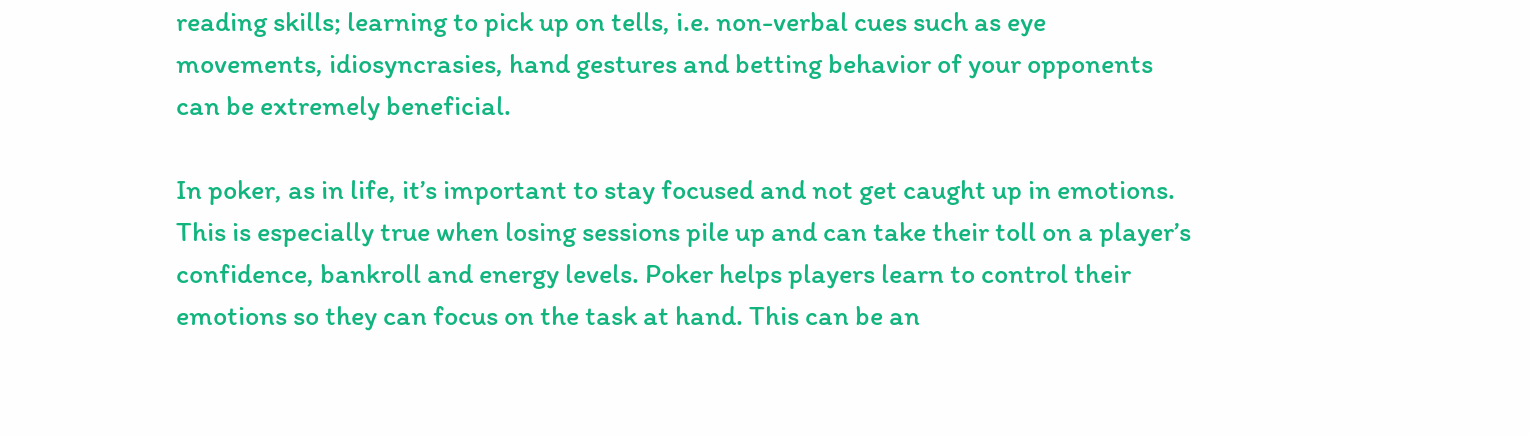reading skills; learning to pick up on tells, i.e. non-verbal cues such as eye movements, idiosyncrasies, hand gestures and betting behavior of your opponents can be extremely beneficial.

In poker, as in life, it’s important to stay focused and not get caught up in emotions. This is especially true when losing sessions pile up and can take their toll on a player’s confidence, bankroll and energy levels. Poker helps players learn to control their emotions so they can focus on the task at hand. This can be an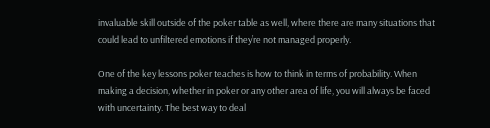invaluable skill outside of the poker table as well, where there are many situations that could lead to unfiltered emotions if they’re not managed properly.

One of the key lessons poker teaches is how to think in terms of probability. When making a decision, whether in poker or any other area of life, you will always be faced with uncertainty. The best way to deal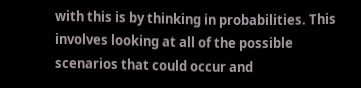with this is by thinking in probabilities. This involves looking at all of the possible scenarios that could occur and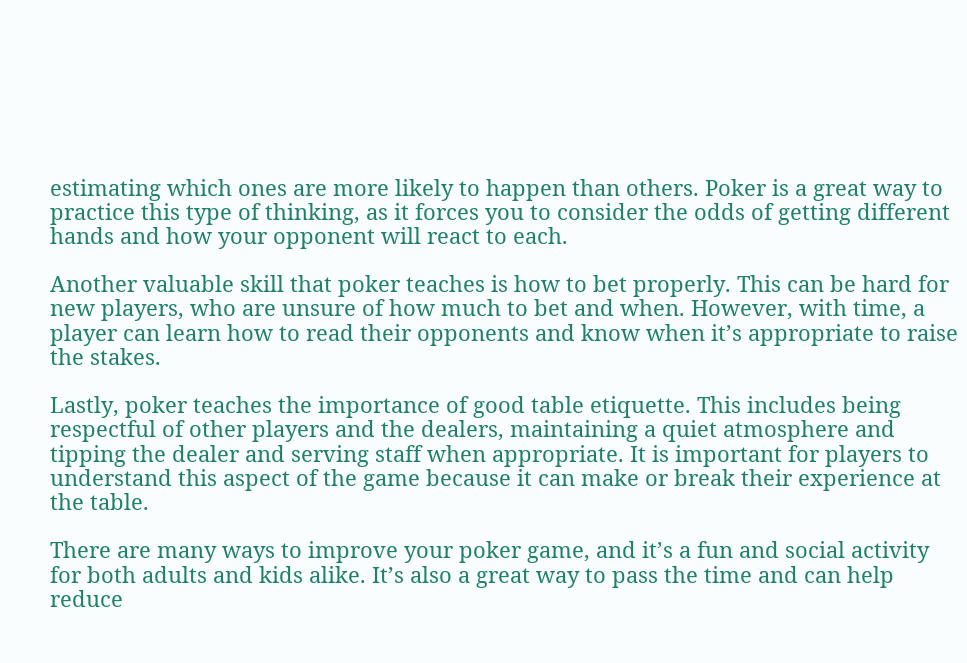estimating which ones are more likely to happen than others. Poker is a great way to practice this type of thinking, as it forces you to consider the odds of getting different hands and how your opponent will react to each.

Another valuable skill that poker teaches is how to bet properly. This can be hard for new players, who are unsure of how much to bet and when. However, with time, a player can learn how to read their opponents and know when it’s appropriate to raise the stakes.

Lastly, poker teaches the importance of good table etiquette. This includes being respectful of other players and the dealers, maintaining a quiet atmosphere and tipping the dealer and serving staff when appropriate. It is important for players to understand this aspect of the game because it can make or break their experience at the table.

There are many ways to improve your poker game, and it’s a fun and social activity for both adults and kids alike. It’s also a great way to pass the time and can help reduce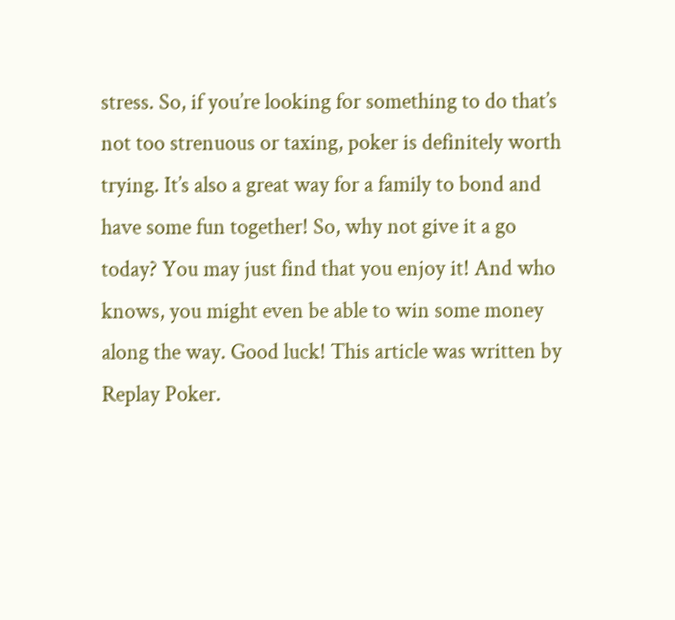stress. So, if you’re looking for something to do that’s not too strenuous or taxing, poker is definitely worth trying. It’s also a great way for a family to bond and have some fun together! So, why not give it a go today? You may just find that you enjoy it! And who knows, you might even be able to win some money along the way. Good luck! This article was written by Replay Poker.